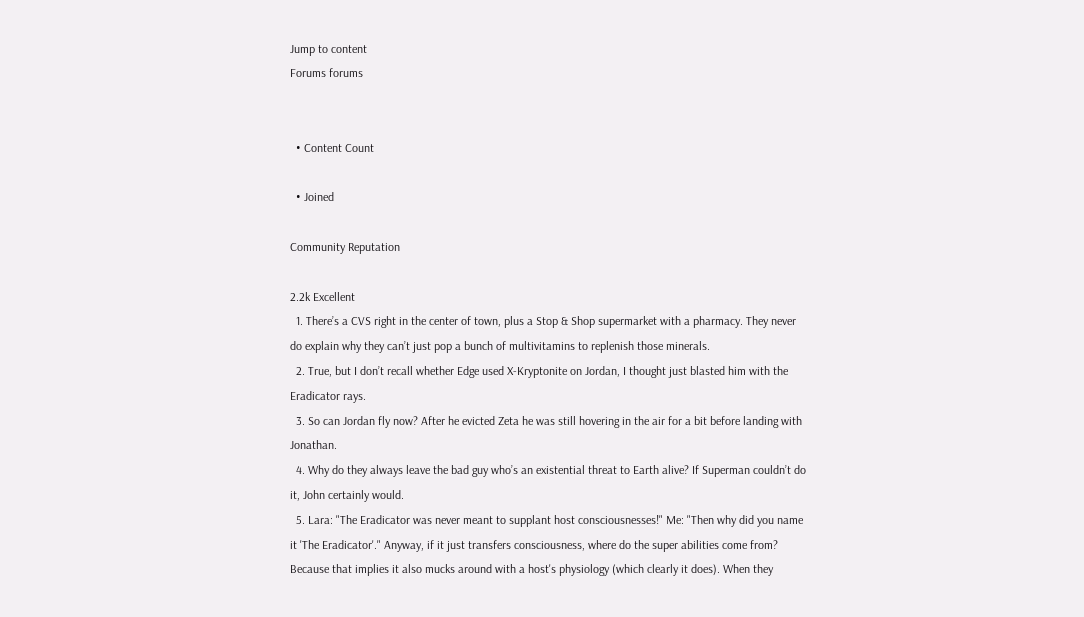Jump to content
Forums forums


  • Content Count

  • Joined

Community Reputation

2.2k Excellent
  1. There’s a CVS right in the center of town, plus a Stop & Shop supermarket with a pharmacy. They never do explain why they can’t just pop a bunch of multivitamins to replenish those minerals.
  2. True, but I don’t recall whether Edge used X-Kryptonite on Jordan, I thought just blasted him with the Eradicator rays.
  3. So can Jordan fly now? After he evicted Zeta he was still hovering in the air for a bit before landing with Jonathan.
  4. Why do they always leave the bad guy who’s an existential threat to Earth alive? If Superman couldn’t do it, John certainly would.
  5. Lara: "The Eradicator was never meant to supplant host consciousnesses!" Me: "Then why did you name it 'The Eradicator'." Anyway, if it just transfers consciousness, where do the super abilities come from? Because that implies it also mucks around with a host's physiology (which clearly it does). When they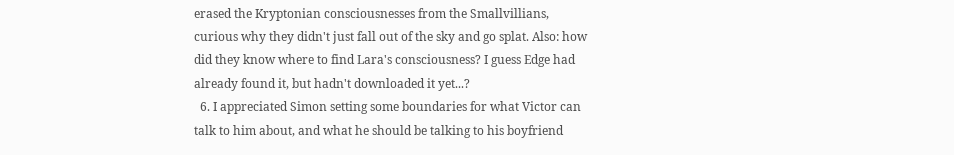erased the Kryptonian consciousnesses from the Smallvillians, curious why they didn't just fall out of the sky and go splat. Also: how did they know where to find Lara's consciousness? I guess Edge had already found it, but hadn't downloaded it yet...?
  6. I appreciated Simon setting some boundaries for what Victor can talk to him about, and what he should be talking to his boyfriend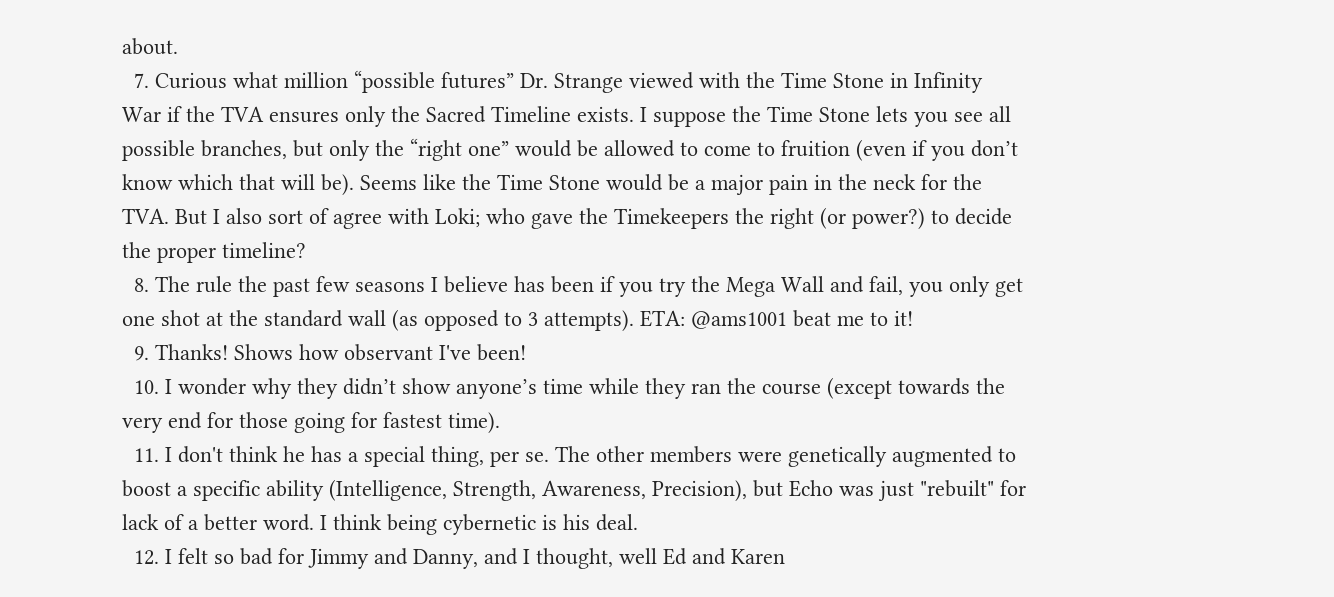about.
  7. Curious what million “possible futures” Dr. Strange viewed with the Time Stone in Infinity War if the TVA ensures only the Sacred Timeline exists. I suppose the Time Stone lets you see all possible branches, but only the “right one” would be allowed to come to fruition (even if you don’t know which that will be). Seems like the Time Stone would be a major pain in the neck for the TVA. But I also sort of agree with Loki; who gave the Timekeepers the right (or power?) to decide the proper timeline?
  8. The rule the past few seasons I believe has been if you try the Mega Wall and fail, you only get one shot at the standard wall (as opposed to 3 attempts). ETA: @ams1001 beat me to it!
  9. Thanks! Shows how observant I've been!
  10. I wonder why they didn’t show anyone’s time while they ran the course (except towards the very end for those going for fastest time).
  11. I don't think he has a special thing, per se. The other members were genetically augmented to boost a specific ability (Intelligence, Strength, Awareness, Precision), but Echo was just "rebuilt" for lack of a better word. I think being cybernetic is his deal.
  12. I felt so bad for Jimmy and Danny, and I thought, well Ed and Karen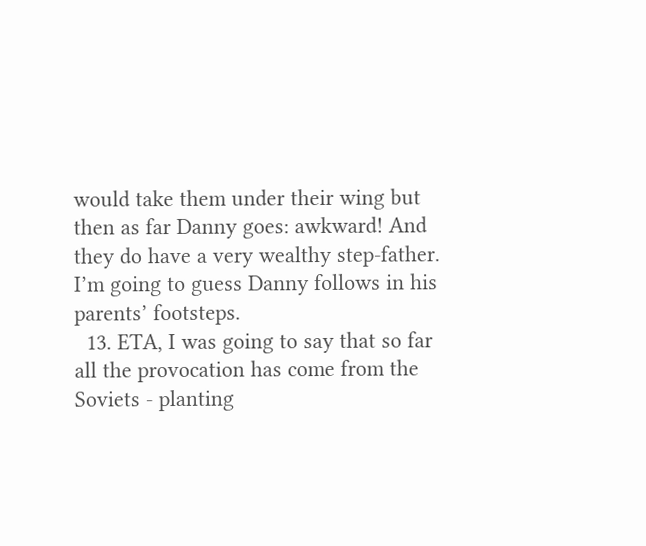would take them under their wing but then as far Danny goes: awkward! And they do have a very wealthy step-father. I’m going to guess Danny follows in his parents’ footsteps.
  13. ETA, I was going to say that so far all the provocation has come from the Soviets - planting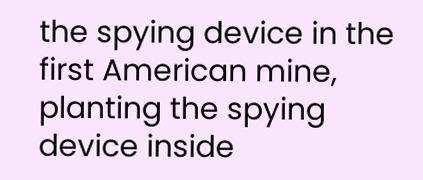the spying device in the first American mine, planting the spying device inside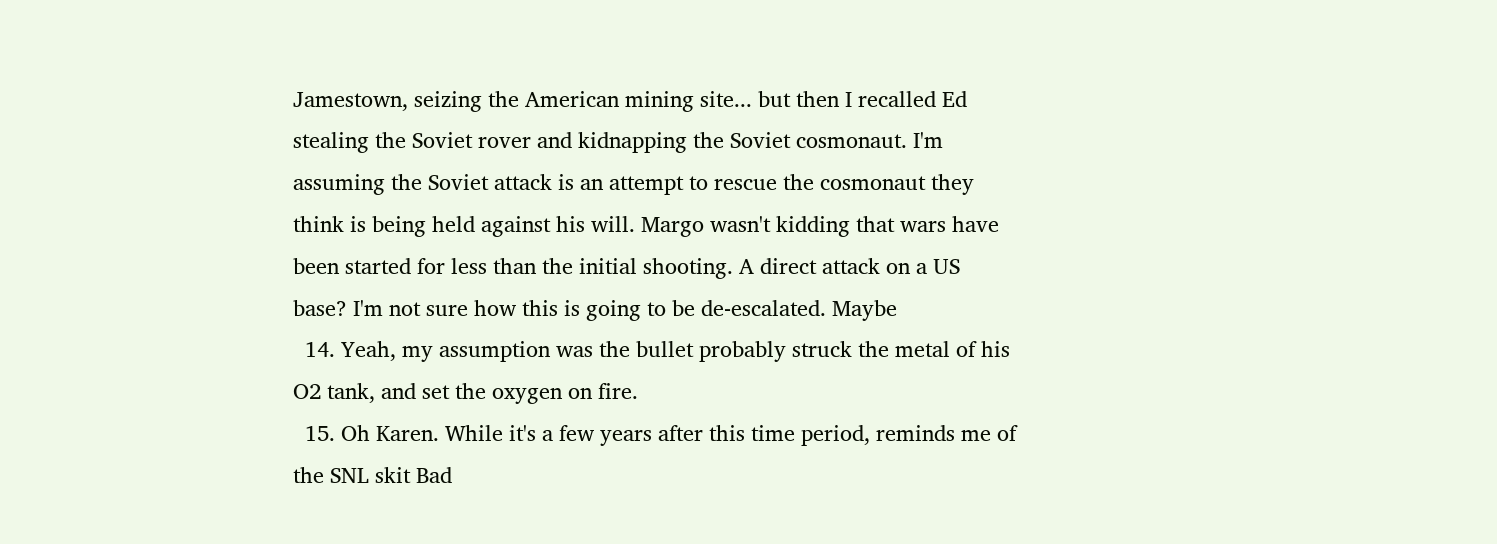Jamestown, seizing the American mining site... but then I recalled Ed stealing the Soviet rover and kidnapping the Soviet cosmonaut. I'm assuming the Soviet attack is an attempt to rescue the cosmonaut they think is being held against his will. Margo wasn't kidding that wars have been started for less than the initial shooting. A direct attack on a US base? I'm not sure how this is going to be de-escalated. Maybe
  14. Yeah, my assumption was the bullet probably struck the metal of his O2 tank, and set the oxygen on fire.
  15. Oh Karen. While it's a few years after this time period, reminds me of the SNL skit Bad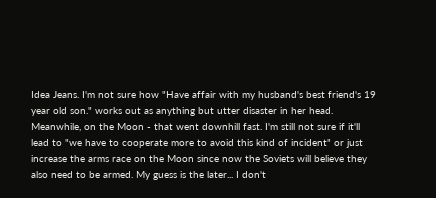Idea Jeans. I'm not sure how "Have affair with my husband's best friend's 19 year old son." works out as anything but utter disaster in her head. Meanwhile, on the Moon - that went downhill fast. I'm still not sure if it'll lead to "we have to cooperate more to avoid this kind of incident" or just increase the arms race on the Moon since now the Soviets will believe they also need to be armed. My guess is the later... I don't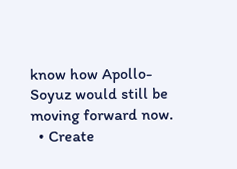know how Apollo-Soyuz would still be moving forward now.
  • Create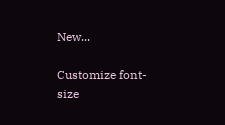New...

Customize font-size